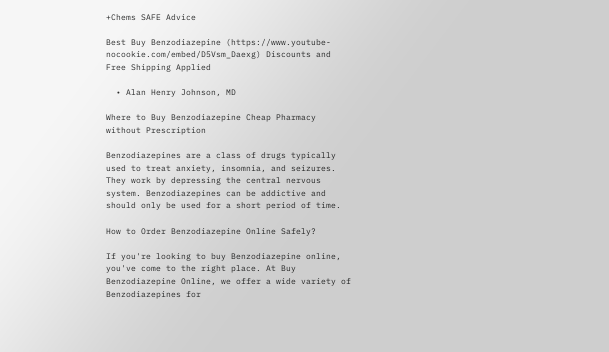+Chems SAFE Advice

Best Buy Benzodiazepine (https://www.youtube-nocookie.com/embed/D5Vsm_Daexg) Discounts and Free Shipping Applied

  • Alan Henry Johnson, MD

Where to Buy Benzodiazepine Cheap Pharmacy without Prescription

Benzodiazepines are a class of drugs typically used to treat anxiety, insomnia, and seizures. They work by depressing the central nervous system. Benzodiazepines can be addictive and should only be used for a short period of time.

How to Order Benzodiazepine Online Safely?

If you're looking to buy Benzodiazepine online, you've come to the right place. At Buy Benzodiazepine Online, we offer a wide variety of Benzodiazepines for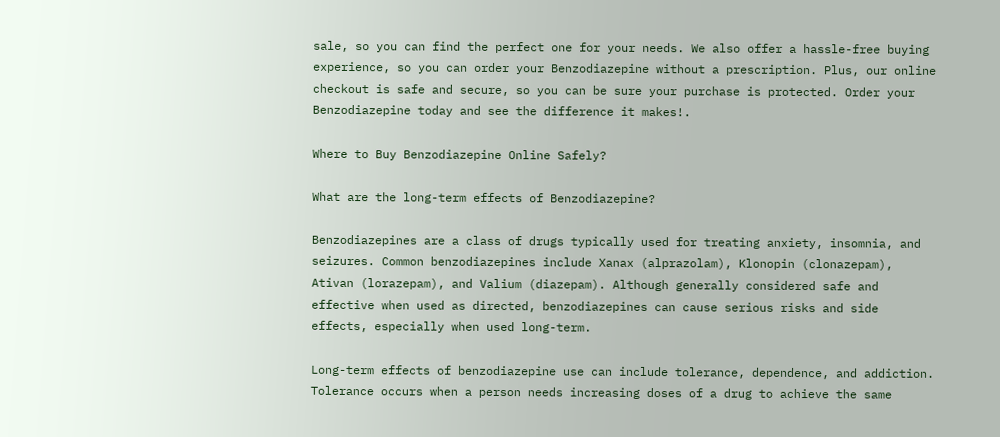sale, so you can find the perfect one for your needs. We also offer a hassle-free buying experience, so you can order your Benzodiazepine without a prescription. Plus, our online checkout is safe and secure, so you can be sure your purchase is protected. Order your Benzodiazepine today and see the difference it makes!.

Where to Buy Benzodiazepine Online Safely?

What are the long-term effects of Benzodiazepine?

Benzodiazepines are a class of drugs typically used for treating anxiety, insomnia, and seizures. Common benzodiazepines include Xanax (alprazolam), Klonopin (clonazepam), Ativan (lorazepam), and Valium (diazepam). Although generally considered safe and effective when used as directed, benzodiazepines can cause serious risks and side effects, especially when used long-term.

Long-term effects of benzodiazepine use can include tolerance, dependence, and addiction. Tolerance occurs when a person needs increasing doses of a drug to achieve the same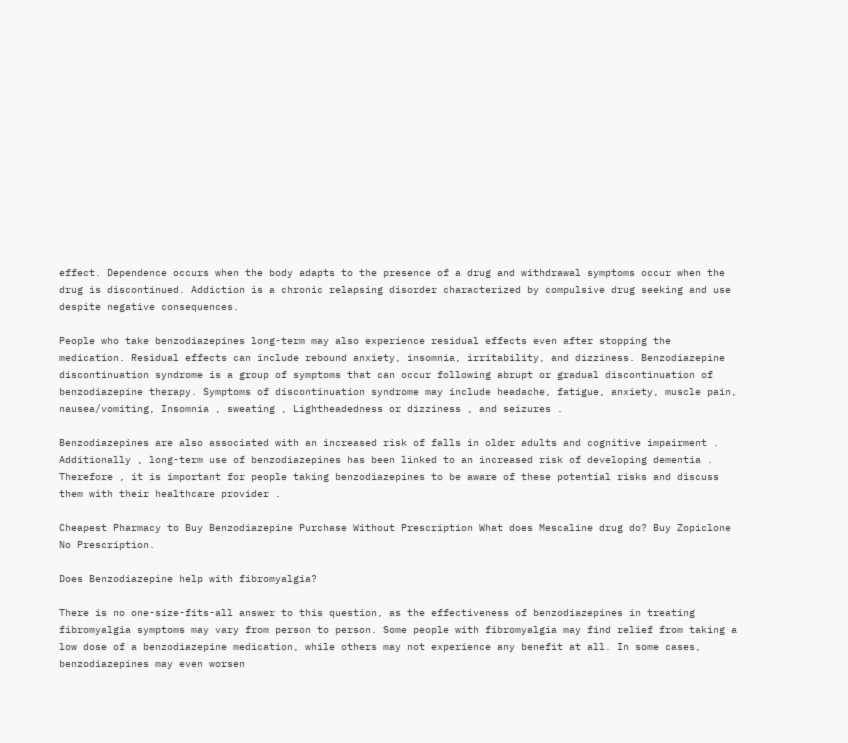effect. Dependence occurs when the body adapts to the presence of a drug and withdrawal symptoms occur when the drug is discontinued. Addiction is a chronic relapsing disorder characterized by compulsive drug seeking and use despite negative consequences.

People who take benzodiazepines long-term may also experience residual effects even after stopping the medication. Residual effects can include rebound anxiety, insomnia, irritability, and dizziness. Benzodiazepine discontinuation syndrome is a group of symptoms that can occur following abrupt or gradual discontinuation of benzodiazepine therapy. Symptoms of discontinuation syndrome may include headache, fatigue, anxiety, muscle pain, nausea/vomiting, Insomnia , sweating , Lightheadedness or dizziness , and seizures .

Benzodiazepines are also associated with an increased risk of falls in older adults and cognitive impairment . Additionally , long-term use of benzodiazepines has been linked to an increased risk of developing dementia . Therefore , it is important for people taking benzodiazepines to be aware of these potential risks and discuss them with their healthcare provider .

Cheapest Pharmacy to Buy Benzodiazepine Purchase Without Prescription What does Mescaline drug do? Buy Zopiclone No Prescription.

Does Benzodiazepine help with fibromyalgia?

There is no one-size-fits-all answer to this question, as the effectiveness of benzodiazepines in treating fibromyalgia symptoms may vary from person to person. Some people with fibromyalgia may find relief from taking a low dose of a benzodiazepine medication, while others may not experience any benefit at all. In some cases, benzodiazepines may even worsen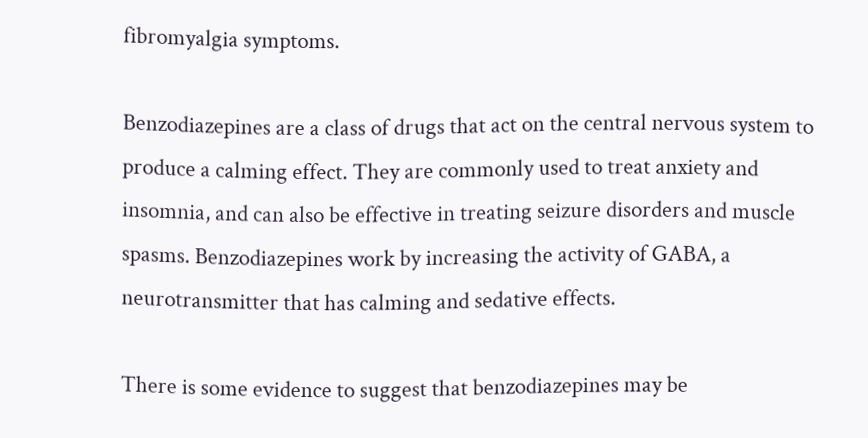fibromyalgia symptoms.

Benzodiazepines are a class of drugs that act on the central nervous system to produce a calming effect. They are commonly used to treat anxiety and insomnia, and can also be effective in treating seizure disorders and muscle spasms. Benzodiazepines work by increasing the activity of GABA, a neurotransmitter that has calming and sedative effects.

There is some evidence to suggest that benzodiazepines may be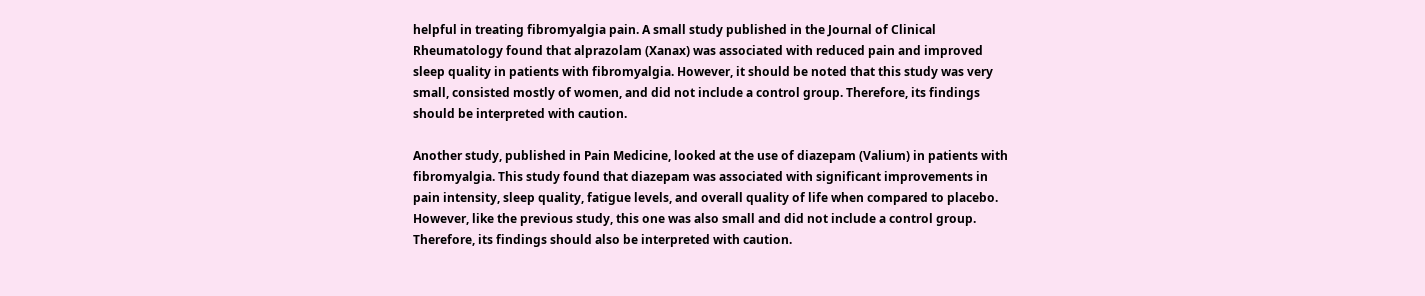helpful in treating fibromyalgia pain. A small study published in the Journal of Clinical Rheumatology found that alprazolam (Xanax) was associated with reduced pain and improved sleep quality in patients with fibromyalgia. However, it should be noted that this study was very small, consisted mostly of women, and did not include a control group. Therefore, its findings should be interpreted with caution.

Another study, published in Pain Medicine, looked at the use of diazepam (Valium) in patients with fibromyalgia. This study found that diazepam was associated with significant improvements in pain intensity, sleep quality, fatigue levels, and overall quality of life when compared to placebo. However, like the previous study, this one was also small and did not include a control group. Therefore, its findings should also be interpreted with caution.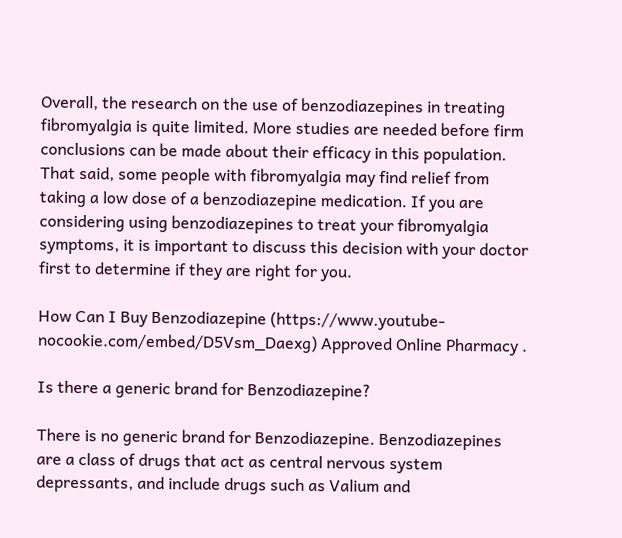Overall, the research on the use of benzodiazepines in treating fibromyalgia is quite limited. More studies are needed before firm conclusions can be made about their efficacy in this population. That said, some people with fibromyalgia may find relief from taking a low dose of a benzodiazepine medication. If you are considering using benzodiazepines to treat your fibromyalgia symptoms, it is important to discuss this decision with your doctor first to determine if they are right for you.

How Can I Buy Benzodiazepine (https://www.youtube-nocookie.com/embed/D5Vsm_Daexg) Approved Online Pharmacy .

Is there a generic brand for Benzodiazepine?

There is no generic brand for Benzodiazepine. Benzodiazepines are a class of drugs that act as central nervous system depressants, and include drugs such as Valium and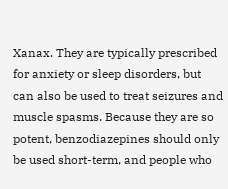Xanax. They are typically prescribed for anxiety or sleep disorders, but can also be used to treat seizures and muscle spasms. Because they are so potent, benzodiazepines should only be used short-term, and people who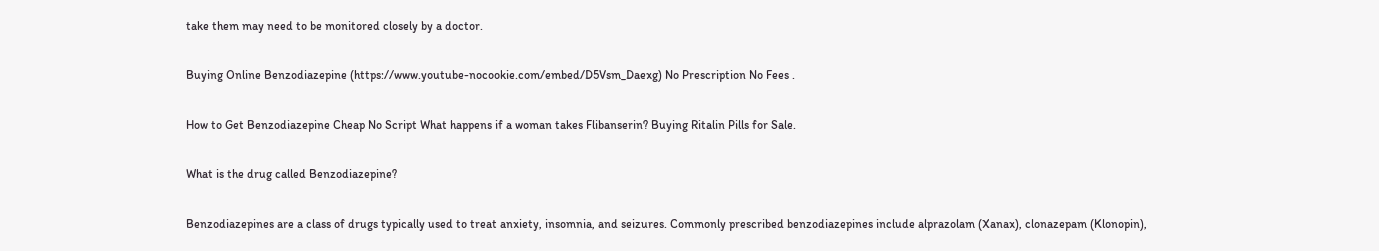take them may need to be monitored closely by a doctor.

Buying Online Benzodiazepine (https://www.youtube-nocookie.com/embed/D5Vsm_Daexg) No Prescription No Fees .

How to Get Benzodiazepine Cheap No Script What happens if a woman takes Flibanserin? Buying Ritalin Pills for Sale.

What is the drug called Benzodiazepine?

Benzodiazepines are a class of drugs typically used to treat anxiety, insomnia, and seizures. Commonly prescribed benzodiazepines include alprazolam (Xanax), clonazepam (Klonopin),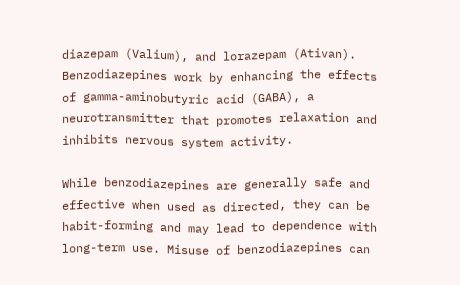diazepam (Valium), and lorazepam (Ativan). Benzodiazepines work by enhancing the effects of gamma-aminobutyric acid (GABA), a neurotransmitter that promotes relaxation and inhibits nervous system activity.

While benzodiazepines are generally safe and effective when used as directed, they can be habit-forming and may lead to dependence with long-term use. Misuse of benzodiazepines can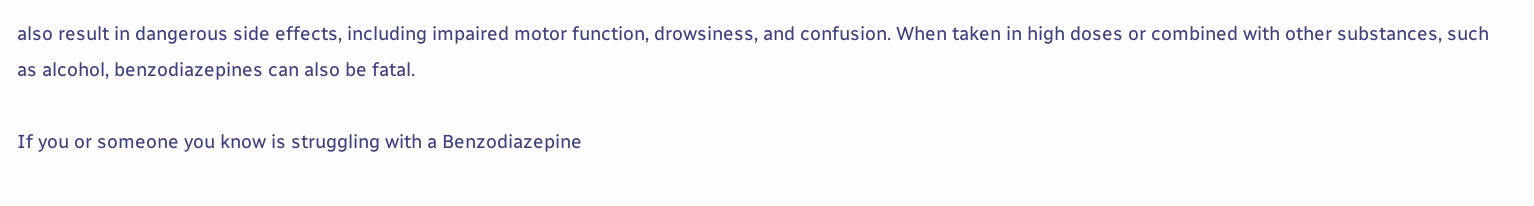also result in dangerous side effects, including impaired motor function, drowsiness, and confusion. When taken in high doses or combined with other substances, such as alcohol, benzodiazepines can also be fatal.

If you or someone you know is struggling with a Benzodiazepine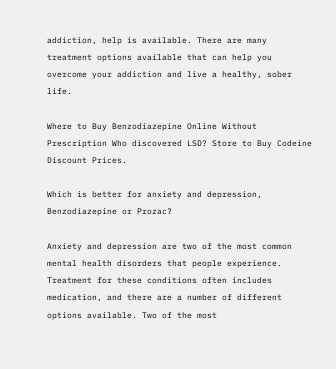addiction, help is available. There are many treatment options available that can help you overcome your addiction and live a healthy, sober life.

Where to Buy Benzodiazepine Online Without Prescription Who discovered LSD? Store to Buy Codeine Discount Prices.

Which is better for anxiety and depression, Benzodiazepine or Prozac?

Anxiety and depression are two of the most common mental health disorders that people experience. Treatment for these conditions often includes medication, and there are a number of different options available. Two of the most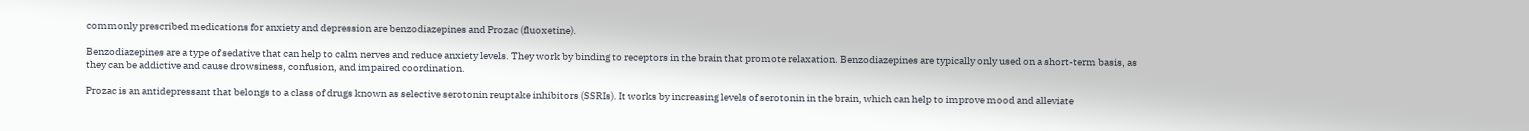commonly prescribed medications for anxiety and depression are benzodiazepines and Prozac (fluoxetine).

Benzodiazepines are a type of sedative that can help to calm nerves and reduce anxiety levels. They work by binding to receptors in the brain that promote relaxation. Benzodiazepines are typically only used on a short-term basis, as they can be addictive and cause drowsiness, confusion, and impaired coordination.

Prozac is an antidepressant that belongs to a class of drugs known as selective serotonin reuptake inhibitors (SSRIs). It works by increasing levels of serotonin in the brain, which can help to improve mood and alleviate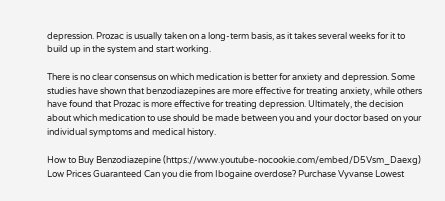depression. Prozac is usually taken on a long-term basis, as it takes several weeks for it to build up in the system and start working.

There is no clear consensus on which medication is better for anxiety and depression. Some studies have shown that benzodiazepines are more effective for treating anxiety, while others have found that Prozac is more effective for treating depression. Ultimately, the decision about which medication to use should be made between you and your doctor based on your individual symptoms and medical history.

How to Buy Benzodiazepine (https://www.youtube-nocookie.com/embed/D5Vsm_Daexg) Low Prices Guaranteed Can you die from Ibogaine overdose? Purchase Vyvanse Lowest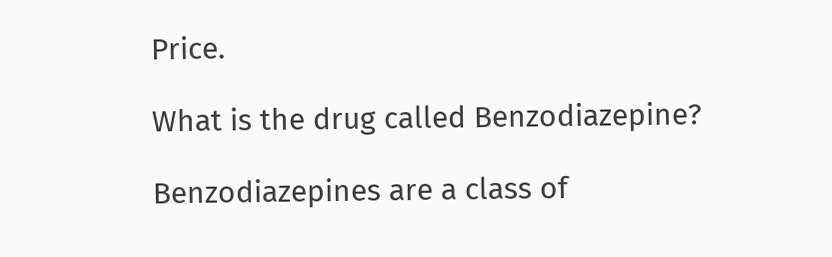Price.

What is the drug called Benzodiazepine?

Benzodiazepines are a class of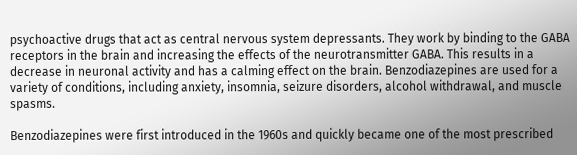psychoactive drugs that act as central nervous system depressants. They work by binding to the GABA receptors in the brain and increasing the effects of the neurotransmitter GABA. This results in a decrease in neuronal activity and has a calming effect on the brain. Benzodiazepines are used for a variety of conditions, including anxiety, insomnia, seizure disorders, alcohol withdrawal, and muscle spasms.

Benzodiazepines were first introduced in the 1960s and quickly became one of the most prescribed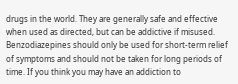drugs in the world. They are generally safe and effective when used as directed, but can be addictive if misused. Benzodiazepines should only be used for short-term relief of symptoms and should not be taken for long periods of time. If you think you may have an addiction to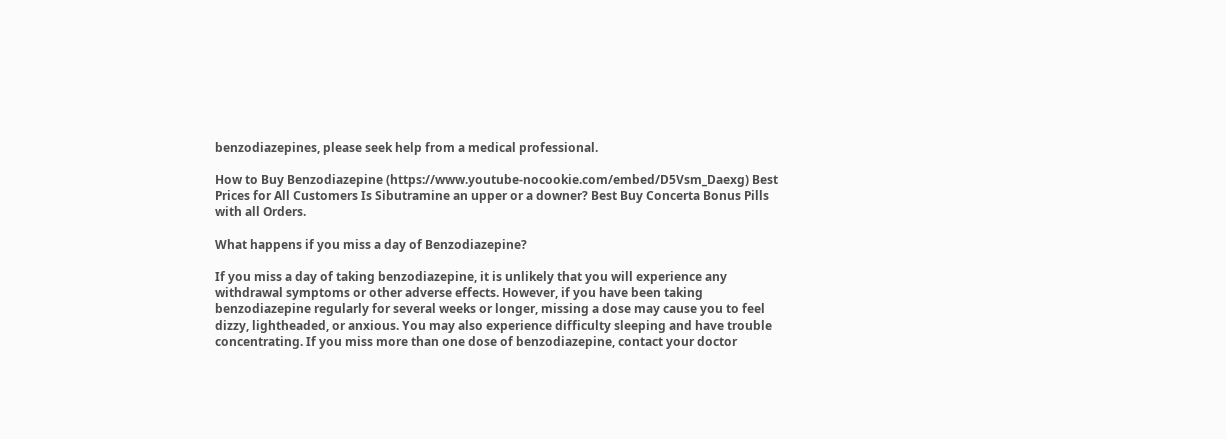benzodiazepines, please seek help from a medical professional.

How to Buy Benzodiazepine (https://www.youtube-nocookie.com/embed/D5Vsm_Daexg) Best Prices for All Customers Is Sibutramine an upper or a downer? Best Buy Concerta Bonus Pills with all Orders.

What happens if you miss a day of Benzodiazepine?

If you miss a day of taking benzodiazepine, it is unlikely that you will experience any withdrawal symptoms or other adverse effects. However, if you have been taking benzodiazepine regularly for several weeks or longer, missing a dose may cause you to feel dizzy, lightheaded, or anxious. You may also experience difficulty sleeping and have trouble concentrating. If you miss more than one dose of benzodiazepine, contact your doctor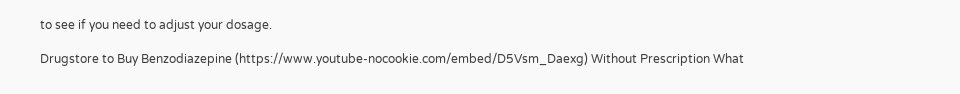to see if you need to adjust your dosage.

Drugstore to Buy Benzodiazepine (https://www.youtube-nocookie.com/embed/D5Vsm_Daexg) Without Prescription What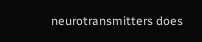neurotransmitters does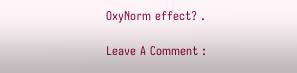OxyNorm effect? .

Leave A Comment :